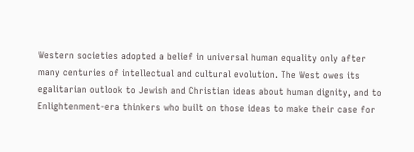Western societies adopted a belief in universal human equality only after many centuries of intellectual and cultural evolution. The West owes its egalitarian outlook to Jewish and Christian ideas about human dignity, and to Enlightenment-era thinkers who built on those ideas to make their case for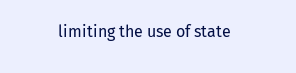limiting the use of state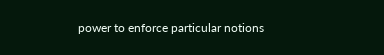power to enforce particular notions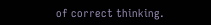of correct thinking.